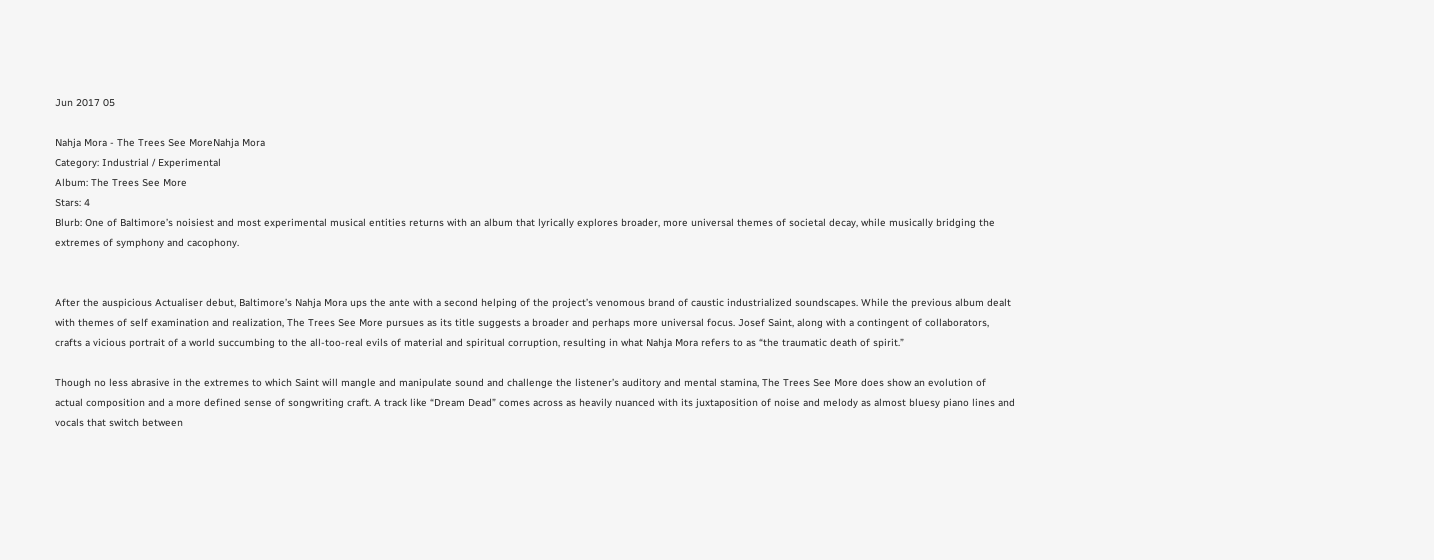Jun 2017 05

Nahja Mora - The Trees See MoreNahja Mora
Category: Industrial / Experimental
Album: The Trees See More
Stars: 4
Blurb: One of Baltimore’s noisiest and most experimental musical entities returns with an album that lyrically explores broader, more universal themes of societal decay, while musically bridging the extremes of symphony and cacophony.


After the auspicious Actualiser debut, Baltimore’s Nahja Mora ups the ante with a second helping of the project’s venomous brand of caustic industrialized soundscapes. While the previous album dealt with themes of self examination and realization, The Trees See More pursues as its title suggests a broader and perhaps more universal focus. Josef Saint, along with a contingent of collaborators, crafts a vicious portrait of a world succumbing to the all-too-real evils of material and spiritual corruption, resulting in what Nahja Mora refers to as “the traumatic death of spirit.”

Though no less abrasive in the extremes to which Saint will mangle and manipulate sound and challenge the listener’s auditory and mental stamina, The Trees See More does show an evolution of actual composition and a more defined sense of songwriting craft. A track like “Dream Dead” comes across as heavily nuanced with its juxtaposition of noise and melody as almost bluesy piano lines and vocals that switch between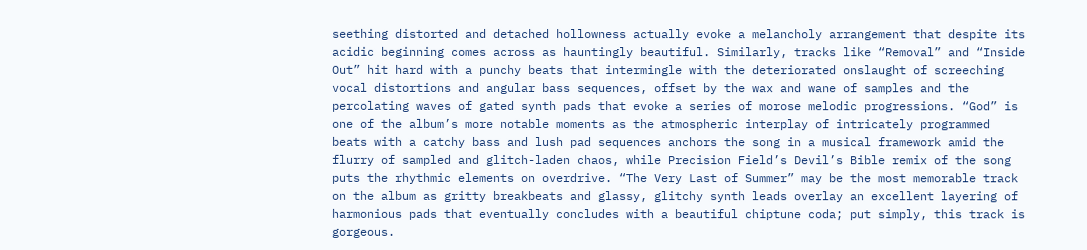seething distorted and detached hollowness actually evoke a melancholy arrangement that despite its acidic beginning comes across as hauntingly beautiful. Similarly, tracks like “Removal” and “Inside Out” hit hard with a punchy beats that intermingle with the deteriorated onslaught of screeching vocal distortions and angular bass sequences, offset by the wax and wane of samples and the percolating waves of gated synth pads that evoke a series of morose melodic progressions. “God” is one of the album’s more notable moments as the atmospheric interplay of intricately programmed beats with a catchy bass and lush pad sequences anchors the song in a musical framework amid the flurry of sampled and glitch-laden chaos, while Precision Field’s Devil’s Bible remix of the song puts the rhythmic elements on overdrive. “The Very Last of Summer” may be the most memorable track on the album as gritty breakbeats and glassy, glitchy synth leads overlay an excellent layering of harmonious pads that eventually concludes with a beautiful chiptune coda; put simply, this track is gorgeous.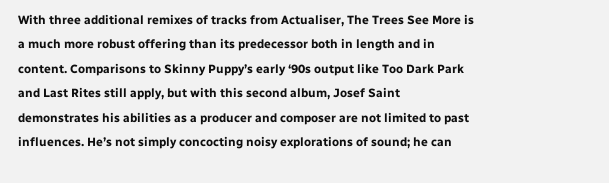With three additional remixes of tracks from Actualiser, The Trees See More is a much more robust offering than its predecessor both in length and in content. Comparisons to Skinny Puppy’s early ‘90s output like Too Dark Park and Last Rites still apply, but with this second album, Josef Saint demonstrates his abilities as a producer and composer are not limited to past influences. He’s not simply concocting noisy explorations of sound; he can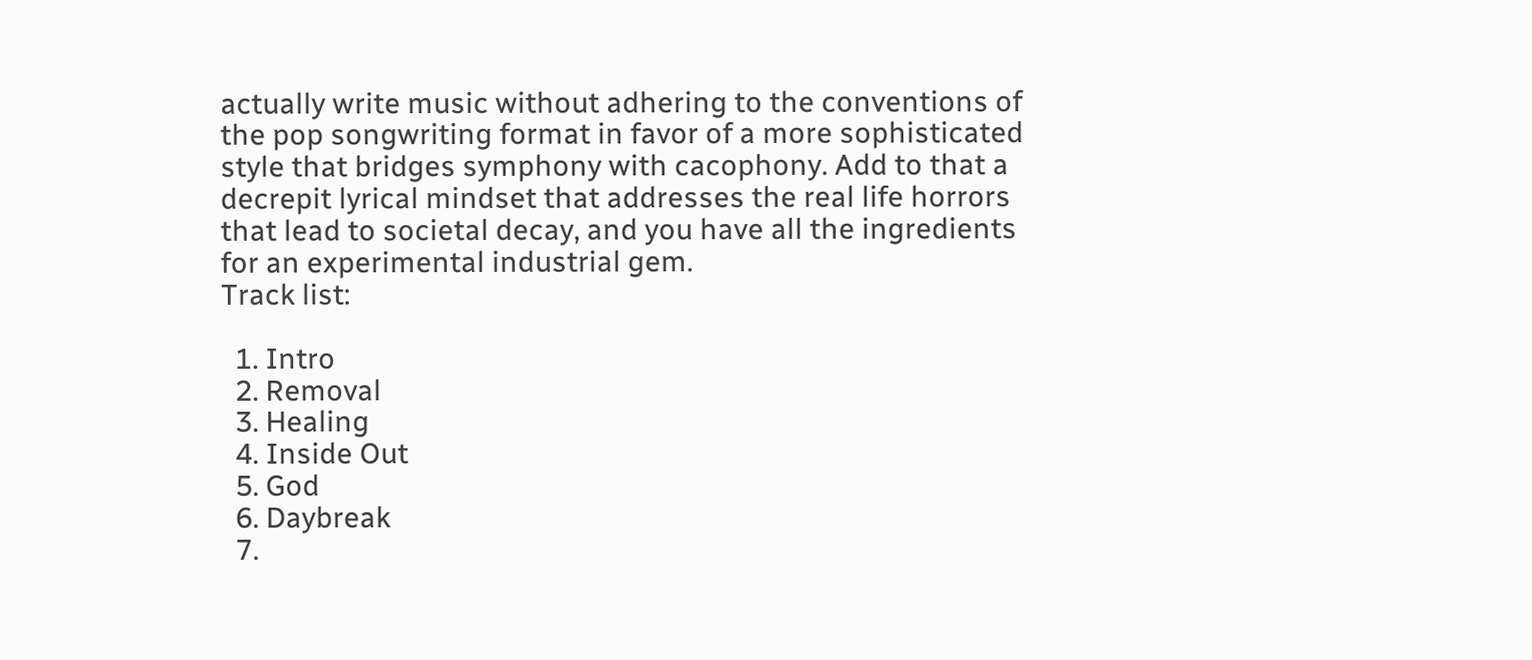actually write music without adhering to the conventions of the pop songwriting format in favor of a more sophisticated style that bridges symphony with cacophony. Add to that a decrepit lyrical mindset that addresses the real life horrors that lead to societal decay, and you have all the ingredients for an experimental industrial gem.
Track list:

  1. Intro
  2. Removal
  3. Healing
  4. Inside Out
  5. God
  6. Daybreak
  7.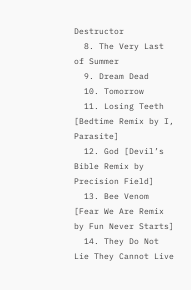Destructor
  8. The Very Last of Summer
  9. Dream Dead
  10. Tomorrow
  11. Losing Teeth [Bedtime Remix by I, Parasite]
  12. God [Devil’s Bible Remix by Precision Field]
  13. Bee Venom [Fear We Are Remix by Fun Never Starts]
  14. They Do Not Lie They Cannot Live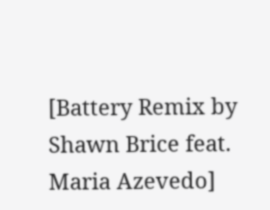[Battery Remix by Shawn Brice feat. Maria Azevedo]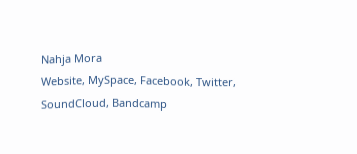Nahja Mora
Website, MySpace, Facebook, Twitter, SoundCloud, Bandcamp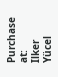Purchase at:
Ilker Yücel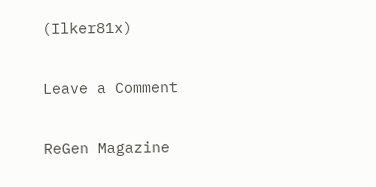(Ilker81x)

Leave a Comment

ReGen Magazine